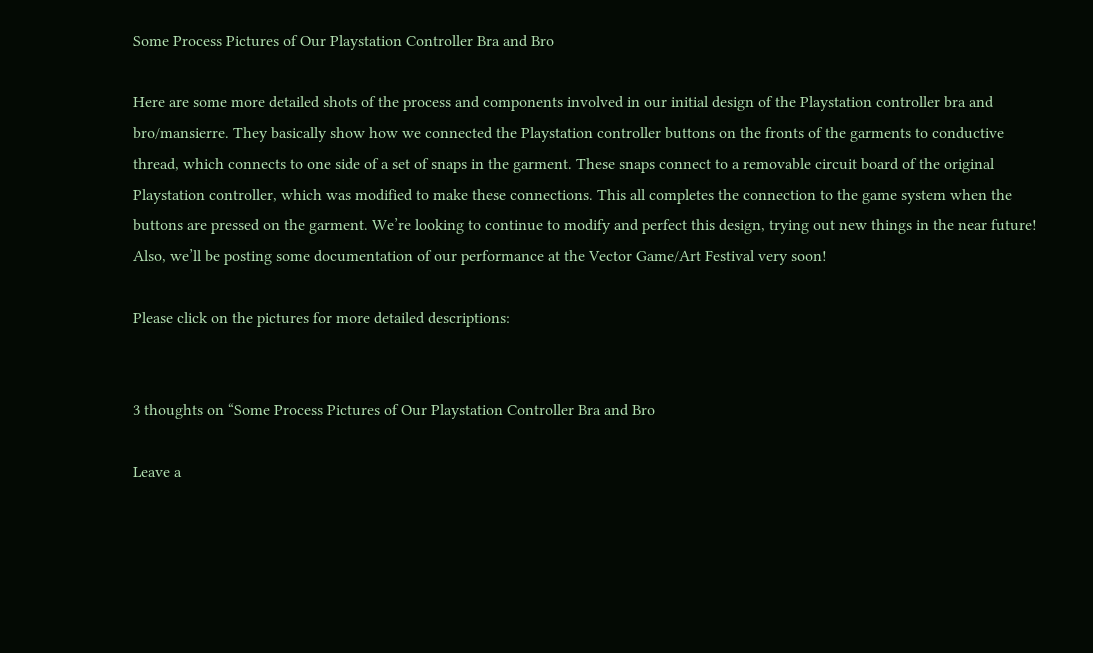Some Process Pictures of Our Playstation Controller Bra and Bro

Here are some more detailed shots of the process and components involved in our initial design of the Playstation controller bra and bro/mansierre. They basically show how we connected the Playstation controller buttons on the fronts of the garments to conductive thread, which connects to one side of a set of snaps in the garment. These snaps connect to a removable circuit board of the original Playstation controller, which was modified to make these connections. This all completes the connection to the game system when the buttons are pressed on the garment. We’re looking to continue to modify and perfect this design, trying out new things in the near future! Also, we’ll be posting some documentation of our performance at the Vector Game/Art Festival very soon!

Please click on the pictures for more detailed descriptions:


3 thoughts on “Some Process Pictures of Our Playstation Controller Bra and Bro

Leave a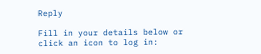Reply

Fill in your details below or click an icon to log in: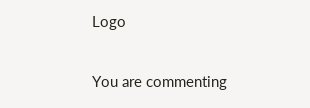Logo

You are commenting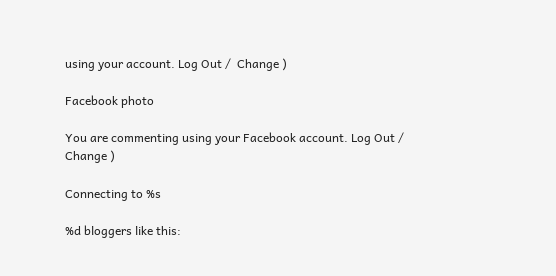using your account. Log Out /  Change )

Facebook photo

You are commenting using your Facebook account. Log Out /  Change )

Connecting to %s

%d bloggers like this: